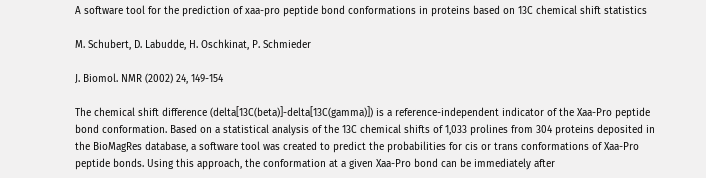A software tool for the prediction of xaa-pro peptide bond conformations in proteins based on 13C chemical shift statistics

M. Schubert, D. Labudde, H. Oschkinat, P. Schmieder

J. Biomol. NMR (2002) 24, 149-154

The chemical shift difference (delta[13C(beta)]-delta[13C(gamma)]) is a reference-independent indicator of the Xaa-Pro peptide bond conformation. Based on a statistical analysis of the 13C chemical shifts of 1,033 prolines from 304 proteins deposited in the BioMagRes database, a software tool was created to predict the probabilities for cis or trans conformations of Xaa-Pro peptide bonds. Using this approach, the conformation at a given Xaa-Pro bond can be immediately after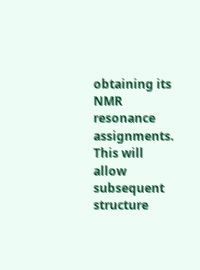obtaining its NMR resonance assignments. This will allow subsequent structure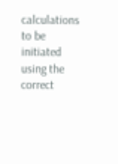calculations to be initiated using the correct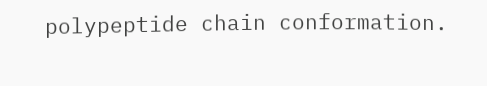polypeptide chain conformation.